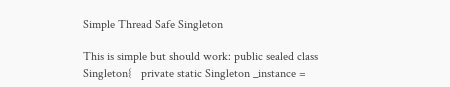Simple Thread Safe Singleton

This is simple but should work: public sealed class Singleton{   private static Singleton _instance =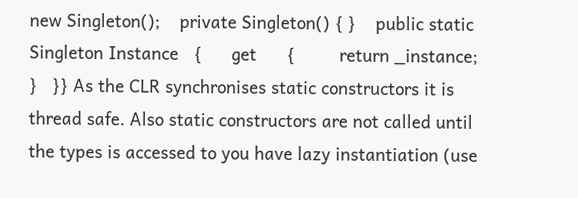new Singleton();    private Singleton() { }    public static Singleton Instance   {      get      {         return _instance;      }   }} As the CLR synchronises static constructors it is thread safe. Also static constructors are not called until the types is accessed to you have lazy instantiation (use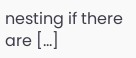nesting if there are […]